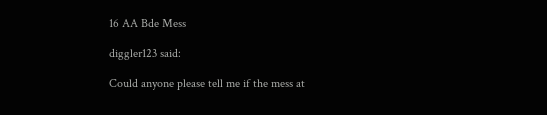16 AA Bde Mess

diggler123 said:

Could anyone please tell me if the mess at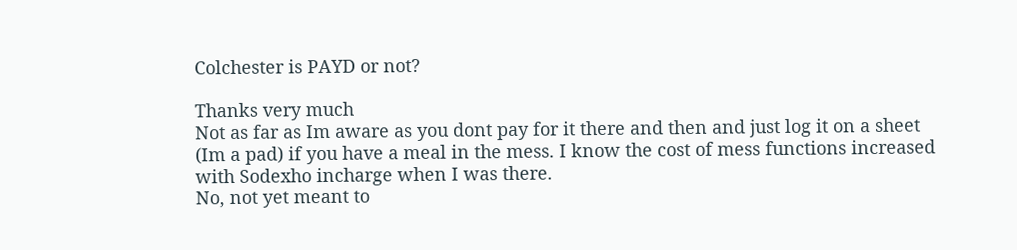Colchester is PAYD or not?

Thanks very much
Not as far as Im aware as you dont pay for it there and then and just log it on a sheet (Im a pad) if you have a meal in the mess. I know the cost of mess functions increased with Sodexho incharge when I was there.
No, not yet meant to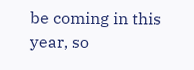be coming in this year, so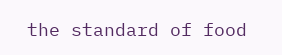the standard of food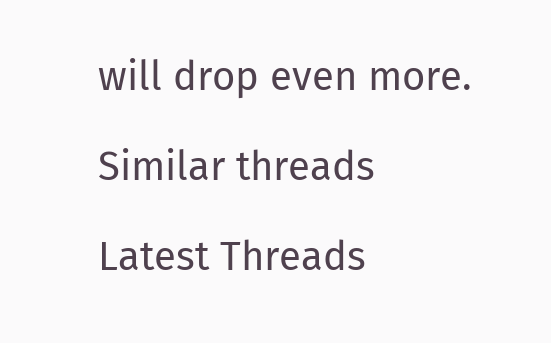will drop even more.

Similar threads

Latest Threads